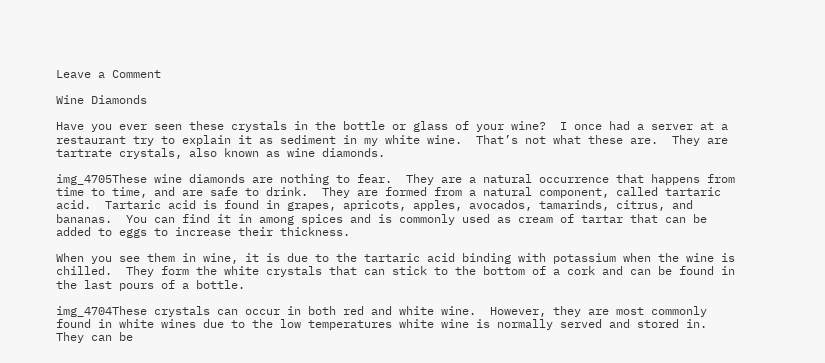Leave a Comment

Wine Diamonds

Have you ever seen these crystals in the bottle or glass of your wine?  I once had a server at a restaurant try to explain it as sediment in my white wine.  That’s not what these are.  They are tartrate crystals, also known as wine diamonds.

img_4705These wine diamonds are nothing to fear.  They are a natural occurrence that happens from time to time, and are safe to drink.  They are formed from a natural component, called tartaric acid.  Tartaric acid is found in grapes, apricots, apples, avocados, tamarinds, citrus, and bananas.  You can find it in among spices and is commonly used as cream of tartar that can be added to eggs to increase their thickness.

When you see them in wine, it is due to the tartaric acid binding with potassium when the wine is chilled.  They form the white crystals that can stick to the bottom of a cork and can be found in the last pours of a bottle.

img_4704These crystals can occur in both red and white wine.  However, they are most commonly found in white wines due to the low temperatures white wine is normally served and stored in.  They can be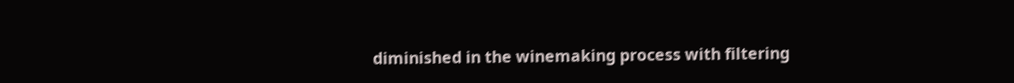diminished in the winemaking process with filtering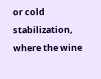or cold stabilization, where the wine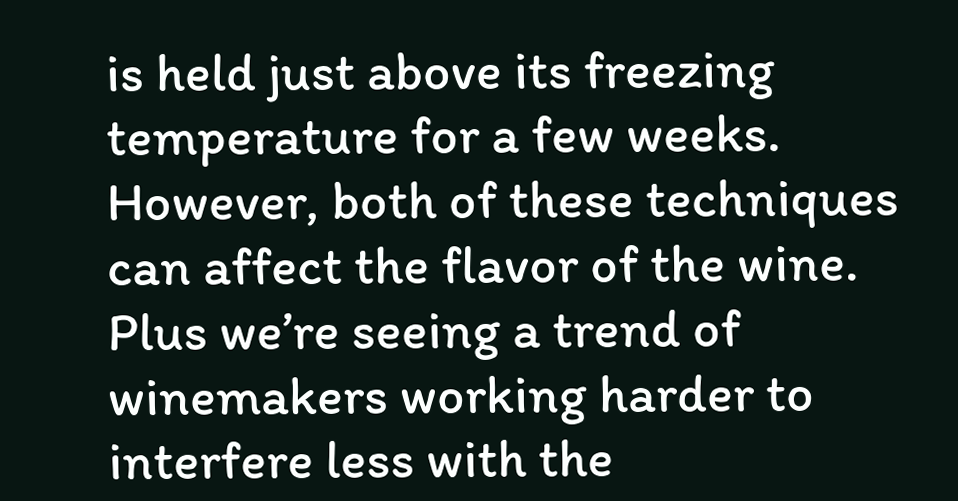is held just above its freezing temperature for a few weeks.  However, both of these techniques can affect the flavor of the wine.  Plus we’re seeing a trend of winemakers working harder to interfere less with the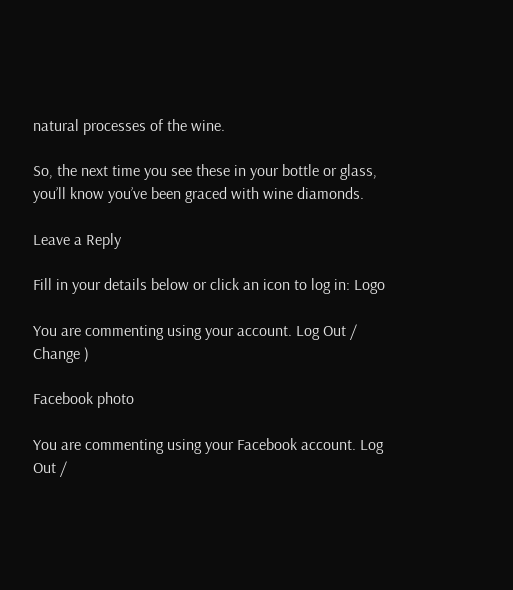natural processes of the wine.

So, the next time you see these in your bottle or glass, you’ll know you’ve been graced with wine diamonds.

Leave a Reply

Fill in your details below or click an icon to log in: Logo

You are commenting using your account. Log Out /  Change )

Facebook photo

You are commenting using your Facebook account. Log Out /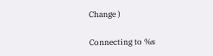Change )

Connecting to %s